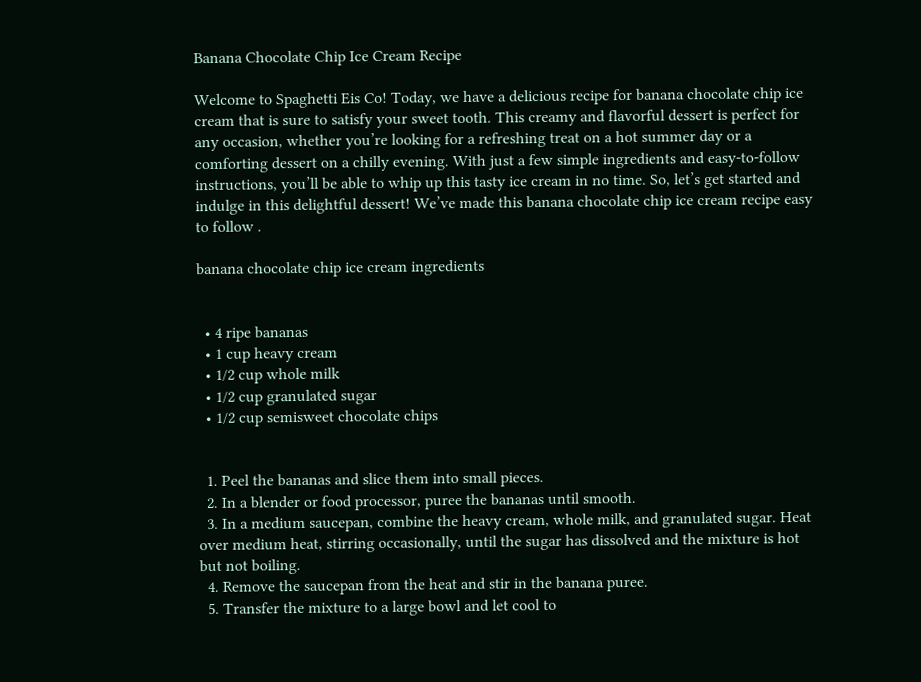Banana Chocolate Chip Ice Cream Recipe

Welcome to Spaghetti Eis Co! Today, we have a delicious recipe for banana chocolate chip ice cream that is sure to satisfy your sweet tooth. This creamy and flavorful dessert is perfect for any occasion, whether you’re looking for a refreshing treat on a hot summer day or a comforting dessert on a chilly evening. With just a few simple ingredients and easy-to-follow instructions, you’ll be able to whip up this tasty ice cream in no time. So, let’s get started and indulge in this delightful dessert! We’ve made this banana chocolate chip ice cream recipe easy to follow .

banana chocolate chip ice cream ingredients


  • 4 ripe bananas
  • 1 cup heavy cream
  • 1/2 cup whole milk
  • 1/2 cup granulated sugar
  • 1/2 cup semisweet chocolate chips


  1. Peel the bananas and slice them into small pieces.
  2. In a blender or food processor, puree the bananas until smooth.
  3. In a medium saucepan, combine the heavy cream, whole milk, and granulated sugar. Heat over medium heat, stirring occasionally, until the sugar has dissolved and the mixture is hot but not boiling.
  4. Remove the saucepan from the heat and stir in the banana puree.
  5. Transfer the mixture to a large bowl and let cool to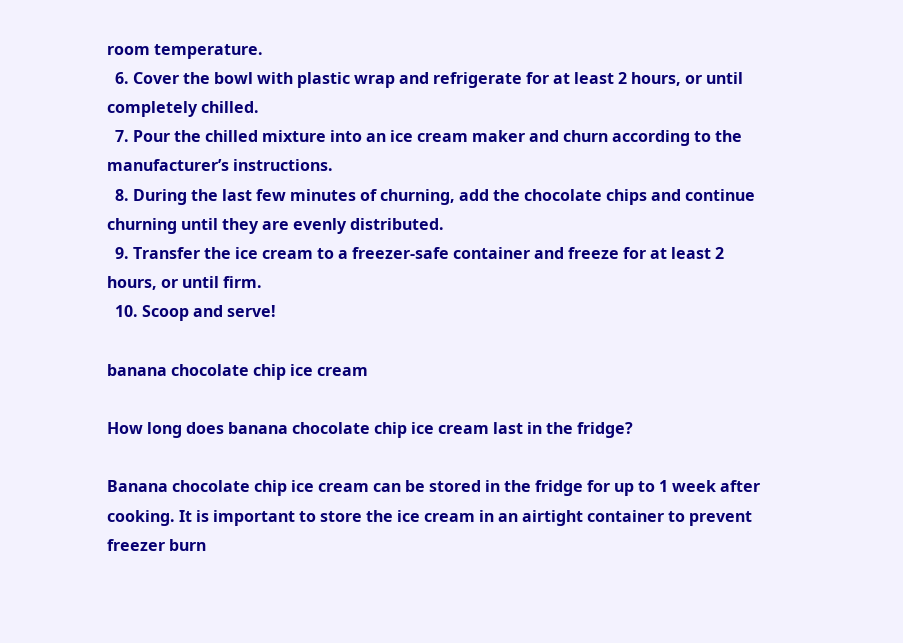room temperature.
  6. Cover the bowl with plastic wrap and refrigerate for at least 2 hours, or until completely chilled.
  7. Pour the chilled mixture into an ice cream maker and churn according to the manufacturer’s instructions.
  8. During the last few minutes of churning, add the chocolate chips and continue churning until they are evenly distributed.
  9. Transfer the ice cream to a freezer-safe container and freeze for at least 2 hours, or until firm.
  10. Scoop and serve!

banana chocolate chip ice cream

How long does banana chocolate chip ice cream last in the fridge?

Banana chocolate chip ice cream can be stored in the fridge for up to 1 week after cooking. It is important to store the ice cream in an airtight container to prevent freezer burn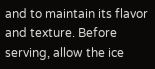and to maintain its flavor and texture. Before serving, allow the ice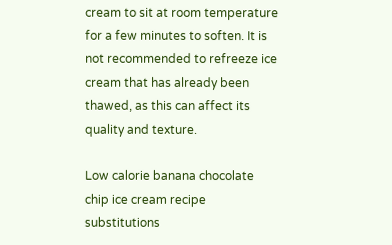cream to sit at room temperature for a few minutes to soften. It is not recommended to refreeze ice cream that has already been thawed, as this can affect its quality and texture.

Low calorie banana chocolate chip ice cream recipe substitutions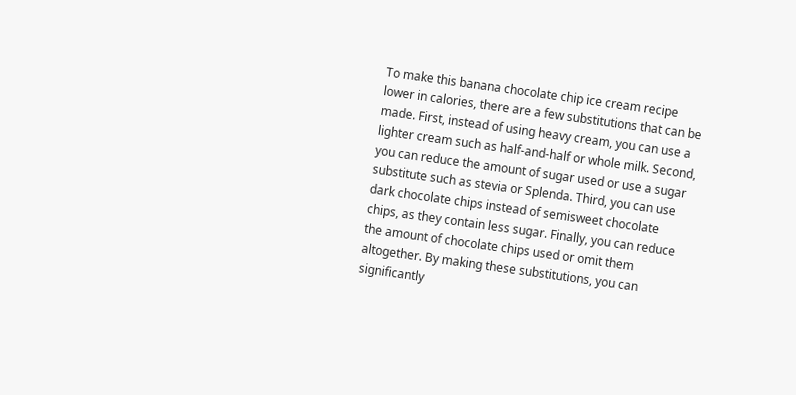To make this banana chocolate chip ice cream recipe lower in calories, there are a few substitutions that can be made. First, instead of using heavy cream, you can use a lighter cream such as half-and-half or whole milk. Second, you can reduce the amount of sugar used or use a sugar substitute such as stevia or Splenda. Third, you can use dark chocolate chips instead of semisweet chocolate chips, as they contain less sugar. Finally, you can reduce the amount of chocolate chips used or omit them altogether. By making these substitutions, you can significantly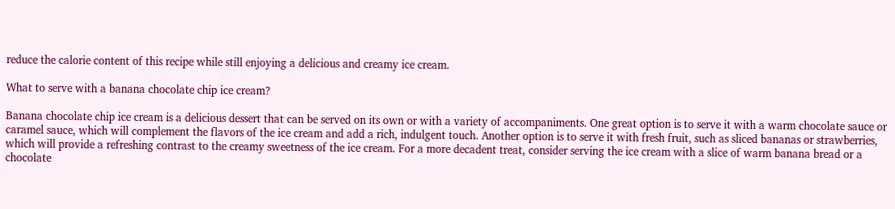reduce the calorie content of this recipe while still enjoying a delicious and creamy ice cream.

What to serve with a banana chocolate chip ice cream?

Banana chocolate chip ice cream is a delicious dessert that can be served on its own or with a variety of accompaniments. One great option is to serve it with a warm chocolate sauce or caramel sauce, which will complement the flavors of the ice cream and add a rich, indulgent touch. Another option is to serve it with fresh fruit, such as sliced bananas or strawberries, which will provide a refreshing contrast to the creamy sweetness of the ice cream. For a more decadent treat, consider serving the ice cream with a slice of warm banana bread or a chocolate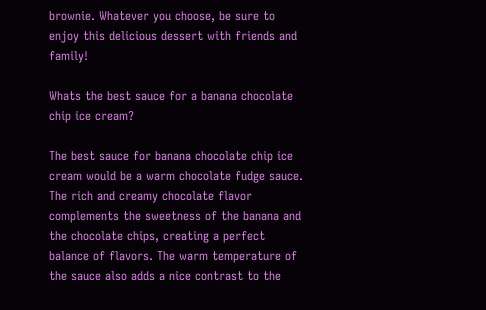brownie. Whatever you choose, be sure to enjoy this delicious dessert with friends and family!

Whats the best sauce for a banana chocolate chip ice cream?

The best sauce for banana chocolate chip ice cream would be a warm chocolate fudge sauce. The rich and creamy chocolate flavor complements the sweetness of the banana and the chocolate chips, creating a perfect balance of flavors. The warm temperature of the sauce also adds a nice contrast to the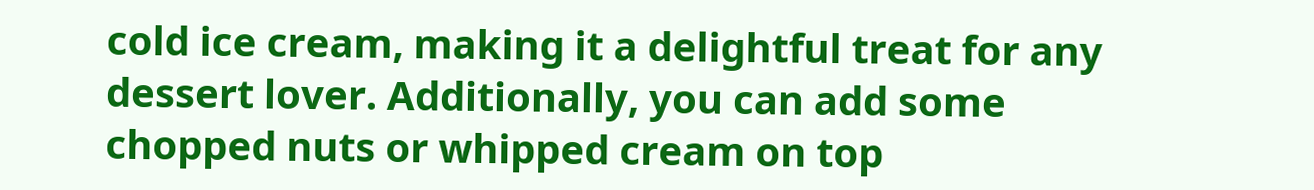cold ice cream, making it a delightful treat for any dessert lover. Additionally, you can add some chopped nuts or whipped cream on top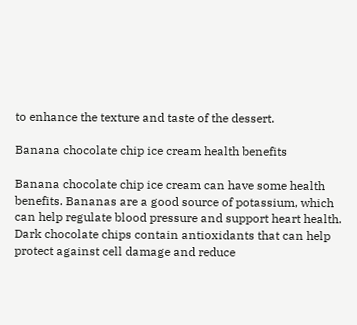to enhance the texture and taste of the dessert.

Banana chocolate chip ice cream health benefits

Banana chocolate chip ice cream can have some health benefits. Bananas are a good source of potassium, which can help regulate blood pressure and support heart health. Dark chocolate chips contain antioxidants that can help protect against cell damage and reduce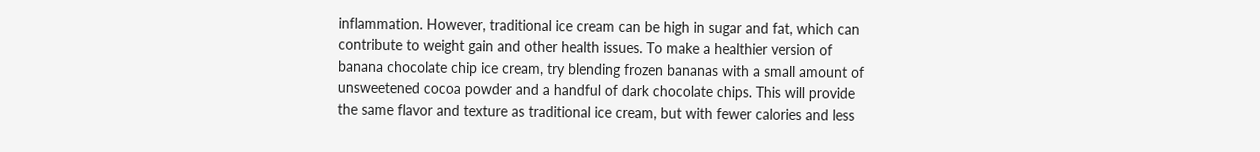inflammation. However, traditional ice cream can be high in sugar and fat, which can contribute to weight gain and other health issues. To make a healthier version of banana chocolate chip ice cream, try blending frozen bananas with a small amount of unsweetened cocoa powder and a handful of dark chocolate chips. This will provide the same flavor and texture as traditional ice cream, but with fewer calories and less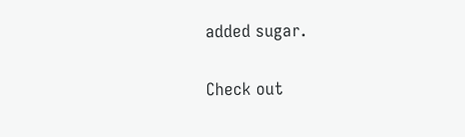added sugar.

Check out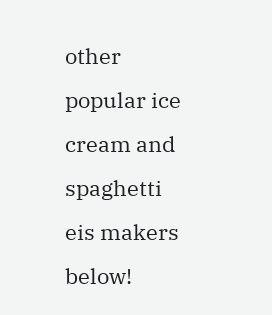other popular ice cream and spaghetti eis makers below!